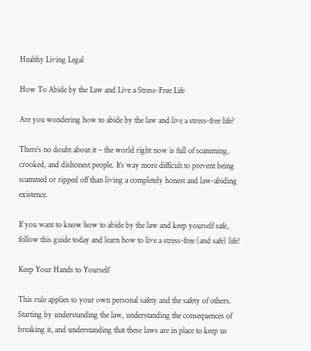Healthy Living Legal

How To Abide by the Law and Live a Stress-Free Life

Are you wondering how to abide by the law and live a stress-free life?

There’s no doubt about it – the world right now is full of scamming, crooked, and dishonest people. It’s way more difficult to prevent being scammed or ripped off than living a completely honest and law-abiding existence.

If you want to know how to abide by the law and keep yourself safe, follow this guide today and learn how to live a stress-free (and safe) life!

Keep Your Hands to Yourself

This rule applies to your own personal safety and the safety of others. Starting by understanding the law, understanding the consequences of breaking it, and understanding that these laws are in place to keep us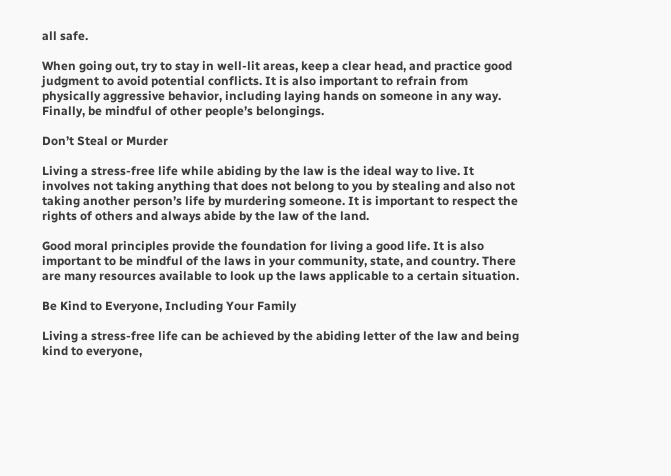all safe.

When going out, try to stay in well-lit areas, keep a clear head, and practice good judgment to avoid potential conflicts. It is also important to refrain from physically aggressive behavior, including laying hands on someone in any way. Finally, be mindful of other people’s belongings.

Don’t Steal or Murder

Living a stress-free life while abiding by the law is the ideal way to live. It involves not taking anything that does not belong to you by stealing and also not taking another person’s life by murdering someone. It is important to respect the rights of others and always abide by the law of the land.

Good moral principles provide the foundation for living a good life. It is also important to be mindful of the laws in your community, state, and country. There are many resources available to look up the laws applicable to a certain situation.

Be Kind to Everyone, Including Your Family

Living a stress-free life can be achieved by the abiding letter of the law and being kind to everyone,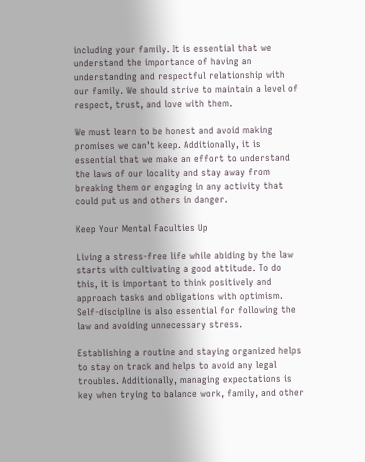including your family. It is essential that we understand the importance of having an understanding and respectful relationship with our family. We should strive to maintain a level of respect, trust, and love with them.

We must learn to be honest and avoid making promises we can’t keep. Additionally, it is essential that we make an effort to understand the laws of our locality and stay away from breaking them or engaging in any activity that could put us and others in danger.

Keep Your Mental Faculties Up

Living a stress-free life while abiding by the law starts with cultivating a good attitude. To do this, it is important to think positively and approach tasks and obligations with optimism. Self-discipline is also essential for following the law and avoiding unnecessary stress.

Establishing a routine and staying organized helps to stay on track and helps to avoid any legal troubles. Additionally, managing expectations is key when trying to balance work, family, and other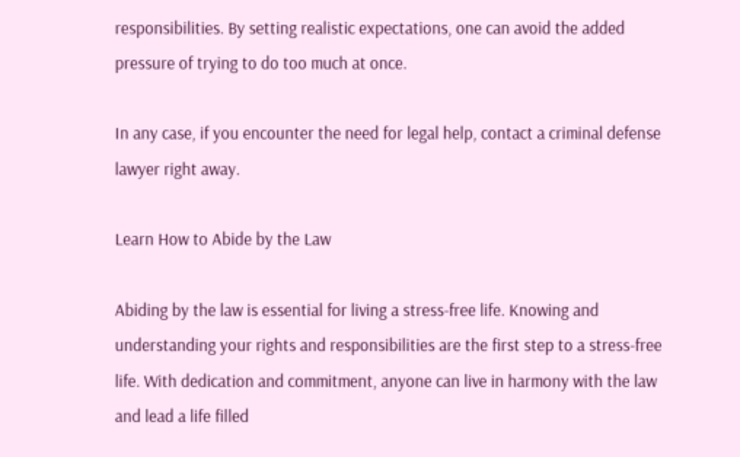responsibilities. By setting realistic expectations, one can avoid the added pressure of trying to do too much at once.

In any case, if you encounter the need for legal help, contact a criminal defense lawyer right away.

Learn How to Abide by the Law

Abiding by the law is essential for living a stress-free life. Knowing and understanding your rights and responsibilities are the first step to a stress-free life. With dedication and commitment, anyone can live in harmony with the law and lead a life filled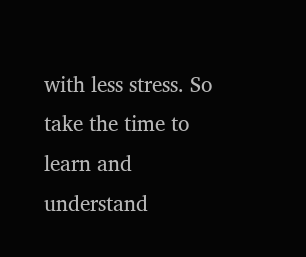with less stress. So take the time to learn and understand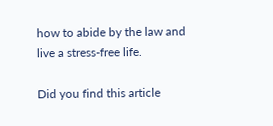how to abide by the law and live a stress-free life.

Did you find this article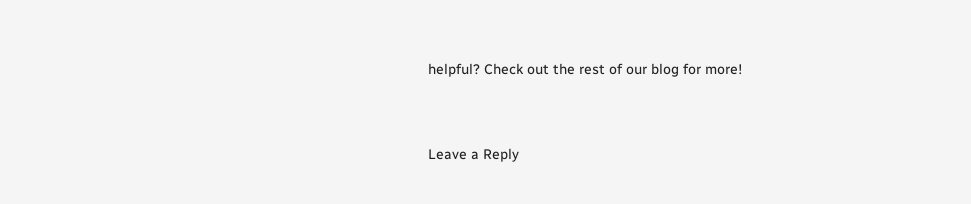helpful? Check out the rest of our blog for more!


Leave a Reply